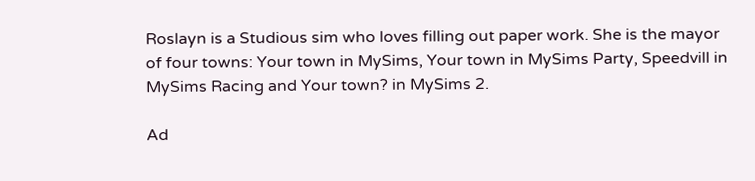Roslayn is a Studious sim who loves filling out paper work. She is the mayor of four towns: Your town in MySims, Your town in MySims Party, Speedvill in MySims Racing and Your town? in MySims 2.

Ad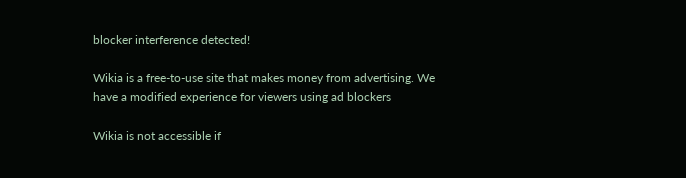blocker interference detected!

Wikia is a free-to-use site that makes money from advertising. We have a modified experience for viewers using ad blockers

Wikia is not accessible if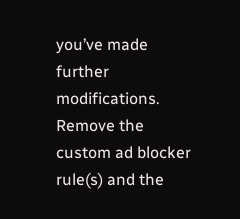you’ve made further modifications. Remove the custom ad blocker rule(s) and the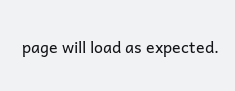page will load as expected.